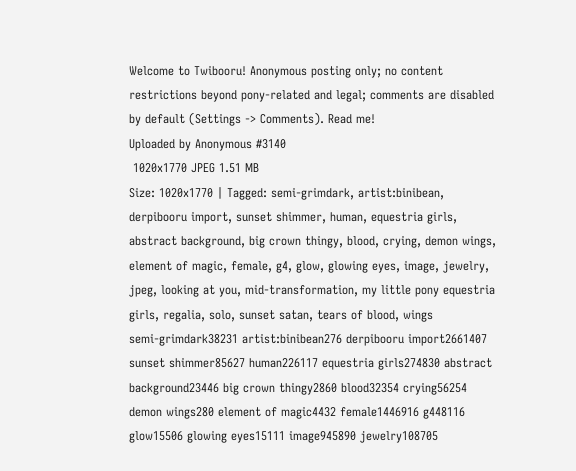Welcome to Twibooru! Anonymous posting only; no content restrictions beyond pony-related and legal; comments are disabled by default (Settings -> Comments). Read me!
Uploaded by Anonymous #3140
 1020x1770 JPEG 1.51 MB
Size: 1020x1770 | Tagged: semi-grimdark, artist:binibean, derpibooru import, sunset shimmer, human, equestria girls, abstract background, big crown thingy, blood, crying, demon wings, element of magic, female, g4, glow, glowing eyes, image, jewelry, jpeg, looking at you, mid-transformation, my little pony equestria girls, regalia, solo, sunset satan, tears of blood, wings
semi-grimdark38231 artist:binibean276 derpibooru import2661407 sunset shimmer85627 human226117 equestria girls274830 abstract background23446 big crown thingy2860 blood32354 crying56254 demon wings280 element of magic4432 female1446916 g448116 glow15506 glowing eyes15111 image945890 jewelry108705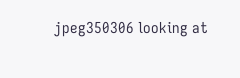jpeg350306 looking at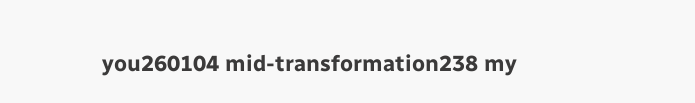you260104 mid-transformation238 my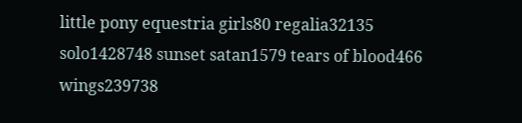little pony equestria girls80 regalia32135 solo1428748 sunset satan1579 tears of blood466 wings239738